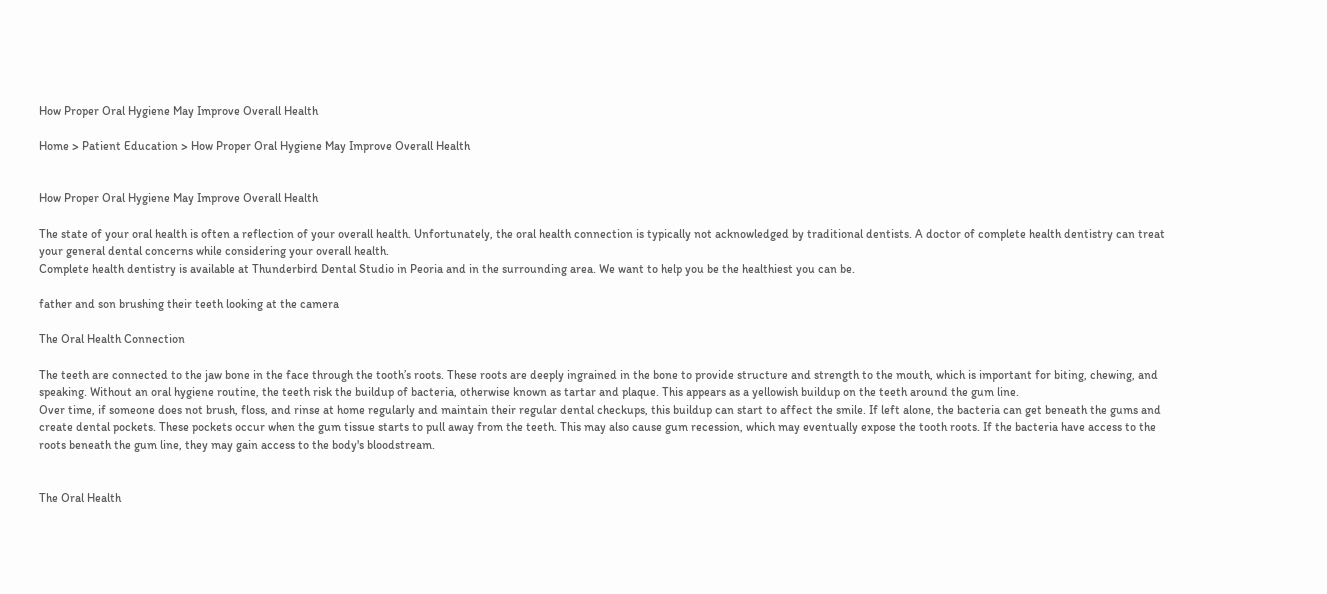How Proper Oral Hygiene May Improve Overall Health

Home > Patient Education > How Proper Oral Hygiene May Improve Overall Health


How Proper Oral Hygiene May Improve Overall Health

The state of your oral health is often a reflection of your overall health. Unfortunately, the oral health connection is typically not acknowledged by traditional dentists. A doctor of complete health dentistry can treat your general dental concerns while considering your overall health.
Complete health dentistry is available at Thunderbird Dental Studio in Peoria and in the surrounding area. We want to help you be the healthiest you can be.

father and son brushing their teeth looking at the camera

The Oral Health Connection

The teeth are connected to the jaw bone in the face through the tooth’s roots. These roots are deeply ingrained in the bone to provide structure and strength to the mouth, which is important for biting, chewing, and speaking. Without an oral hygiene routine, the teeth risk the buildup of bacteria, otherwise known as tartar and plaque. This appears as a yellowish buildup on the teeth around the gum line.
Over time, if someone does not brush, floss, and rinse at home regularly and maintain their regular dental checkups, this buildup can start to affect the smile. If left alone, the bacteria can get beneath the gums and create dental pockets. These pockets occur when the gum tissue starts to pull away from the teeth. This may also cause gum recession, which may eventually expose the tooth roots. If the bacteria have access to the roots beneath the gum line, they may gain access to the body's bloodstream.


The Oral Health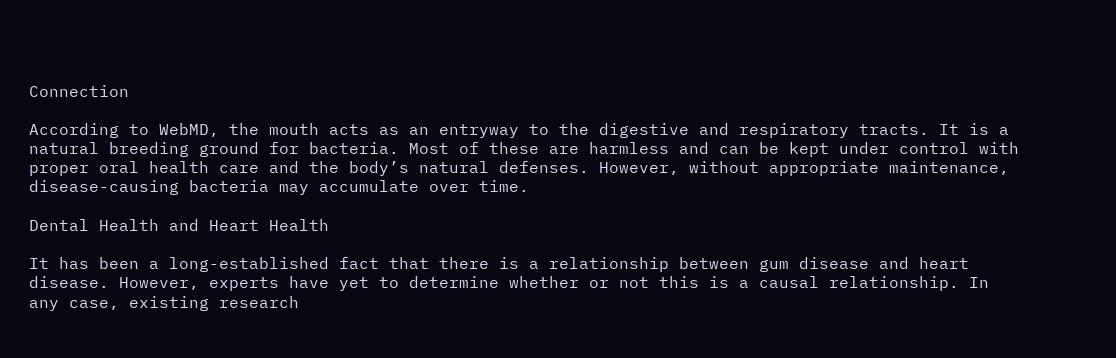Connection

According to WebMD, the mouth acts as an entryway to the digestive and respiratory tracts. It is a natural breeding ground for bacteria. Most of these are harmless and can be kept under control with proper oral health care and the body’s natural defenses. However, without appropriate maintenance, disease-causing bacteria may accumulate over time.

Dental Health and Heart Health

It has been a long-established fact that there is a relationship between gum disease and heart disease. However, experts have yet to determine whether or not this is a causal relationship. In any case, existing research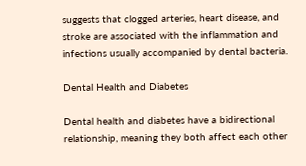suggests that clogged arteries, heart disease, and stroke are associated with the inflammation and infections usually accompanied by dental bacteria.

Dental Health and Diabetes

Dental health and diabetes have a bidirectional relationship, meaning they both affect each other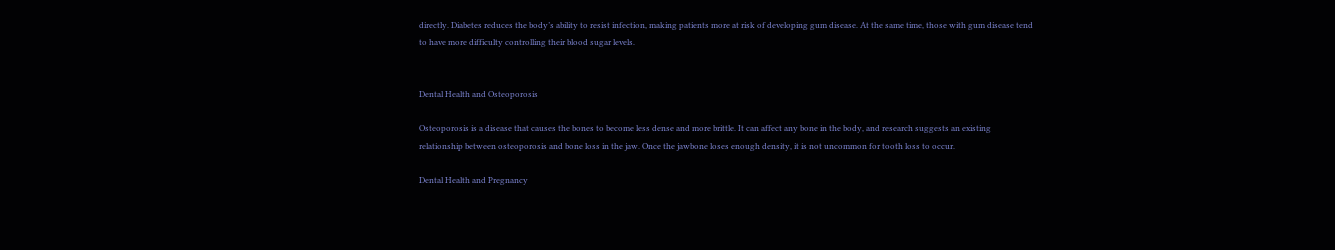directly. Diabetes reduces the body’s ability to resist infection, making patients more at risk of developing gum disease. At the same time, those with gum disease tend to have more difficulty controlling their blood sugar levels.


Dental Health and Osteoporosis

Osteoporosis is a disease that causes the bones to become less dense and more brittle. It can affect any bone in the body, and research suggests an existing relationship between osteoporosis and bone loss in the jaw. Once the jawbone loses enough density, it is not uncommon for tooth loss to occur.

Dental Health and Pregnancy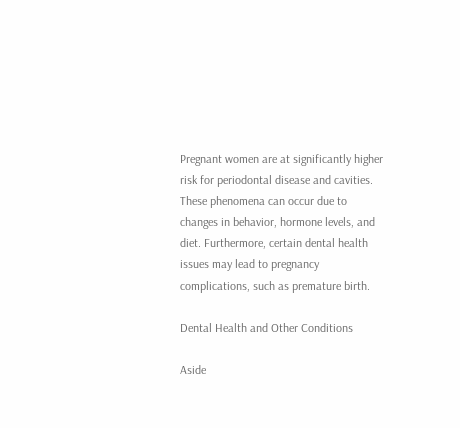Pregnant women are at significantly higher risk for periodontal disease and cavities. These phenomena can occur due to changes in behavior, hormone levels, and diet. Furthermore, certain dental health issues may lead to pregnancy complications, such as premature birth.

Dental Health and Other Conditions

Aside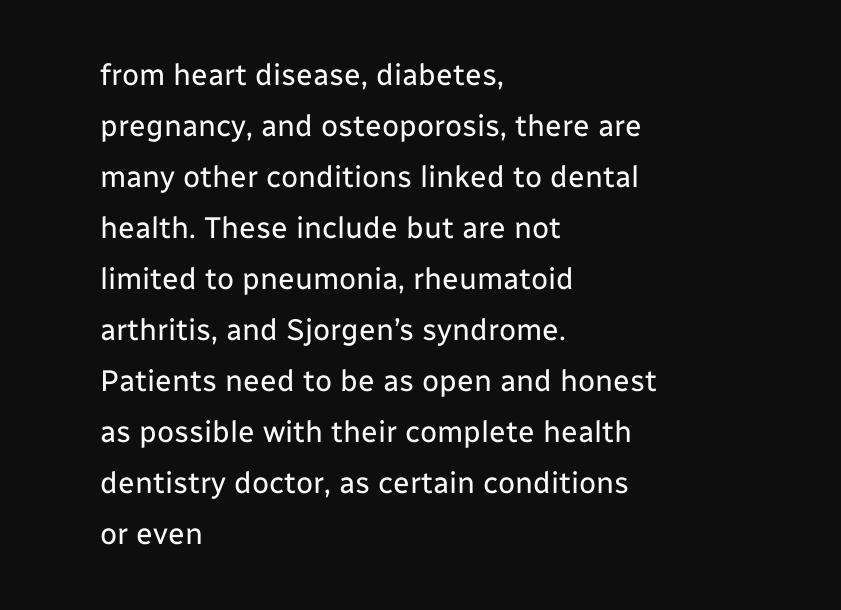from heart disease, diabetes, pregnancy, and osteoporosis, there are many other conditions linked to dental health. These include but are not limited to pneumonia, rheumatoid arthritis, and Sjorgen’s syndrome. Patients need to be as open and honest as possible with their complete health dentistry doctor, as certain conditions or even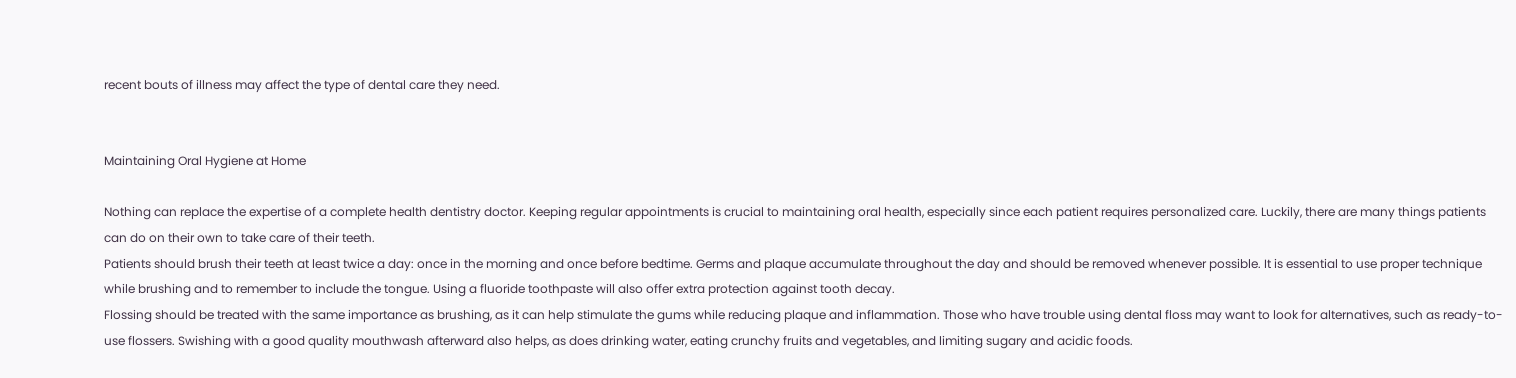recent bouts of illness may affect the type of dental care they need.


Maintaining Oral Hygiene at Home

Nothing can replace the expertise of a complete health dentistry doctor. Keeping regular appointments is crucial to maintaining oral health, especially since each patient requires personalized care. Luckily, there are many things patients can do on their own to take care of their teeth.
Patients should brush their teeth at least twice a day: once in the morning and once before bedtime. Germs and plaque accumulate throughout the day and should be removed whenever possible. It is essential to use proper technique while brushing and to remember to include the tongue. Using a fluoride toothpaste will also offer extra protection against tooth decay.
Flossing should be treated with the same importance as brushing, as it can help stimulate the gums while reducing plaque and inflammation. Those who have trouble using dental floss may want to look for alternatives, such as ready-to-use flossers. Swishing with a good quality mouthwash afterward also helps, as does drinking water, eating crunchy fruits and vegetables, and limiting sugary and acidic foods.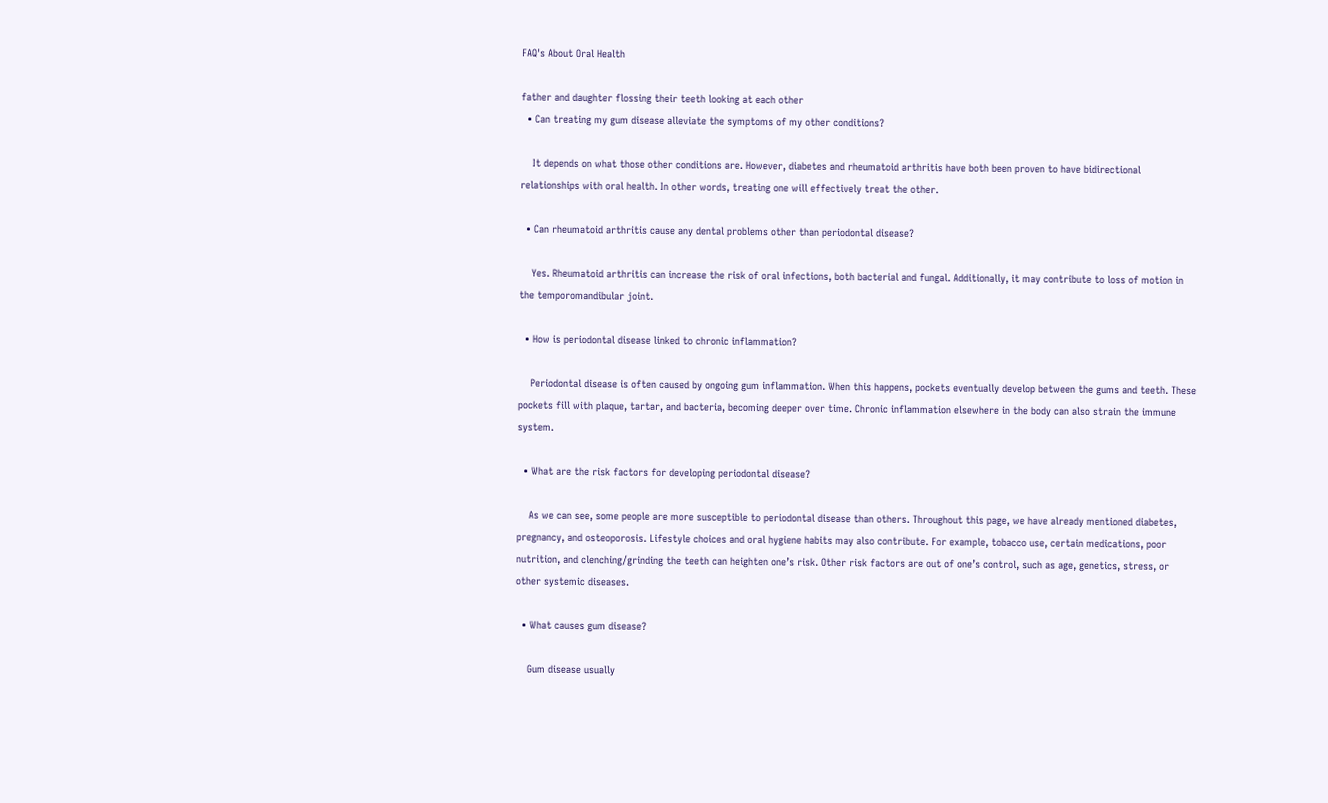FAQ's About Oral Health

father and daughter flossing their teeth looking at each other
  • Can treating my gum disease alleviate the symptoms of my other conditions?

    It depends on what those other conditions are. However, diabetes and rheumatoid arthritis have both been proven to have bidirectional relationships with oral health. In other words, treating one will effectively treat the other.

  • Can rheumatoid arthritis cause any dental problems other than periodontal disease?

    Yes. Rheumatoid arthritis can increase the risk of oral infections, both bacterial and fungal. Additionally, it may contribute to loss of motion in the temporomandibular joint.

  • How is periodontal disease linked to chronic inflammation?

    Periodontal disease is often caused by ongoing gum inflammation. When this happens, pockets eventually develop between the gums and teeth. These pockets fill with plaque, tartar, and bacteria, becoming deeper over time. Chronic inflammation elsewhere in the body can also strain the immune system.

  • What are the risk factors for developing periodontal disease?

    As we can see, some people are more susceptible to periodontal disease than others. Throughout this page, we have already mentioned diabetes, pregnancy, and osteoporosis. Lifestyle choices and oral hygiene habits may also contribute. For example, tobacco use, certain medications, poor nutrition, and clenching/grinding the teeth can heighten one’s risk. Other risk factors are out of one’s control, such as age, genetics, stress, or other systemic diseases.

  • What causes gum disease?

    Gum disease usually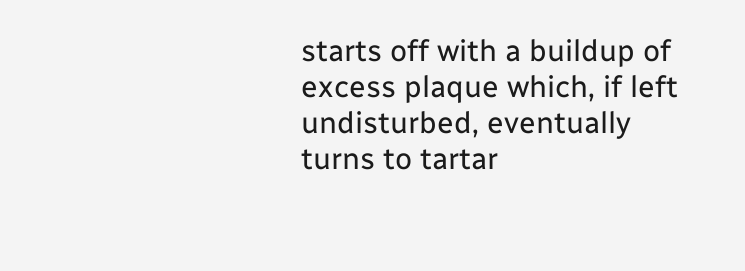starts off with a buildup of excess plaque which, if left undisturbed, eventually turns to tartar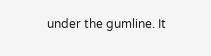under the gumline. It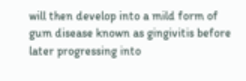will then develop into a mild form of gum disease known as gingivitis before later progressing into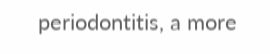periodontitis, a more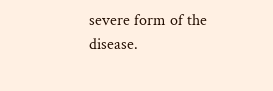severe form of the disease.